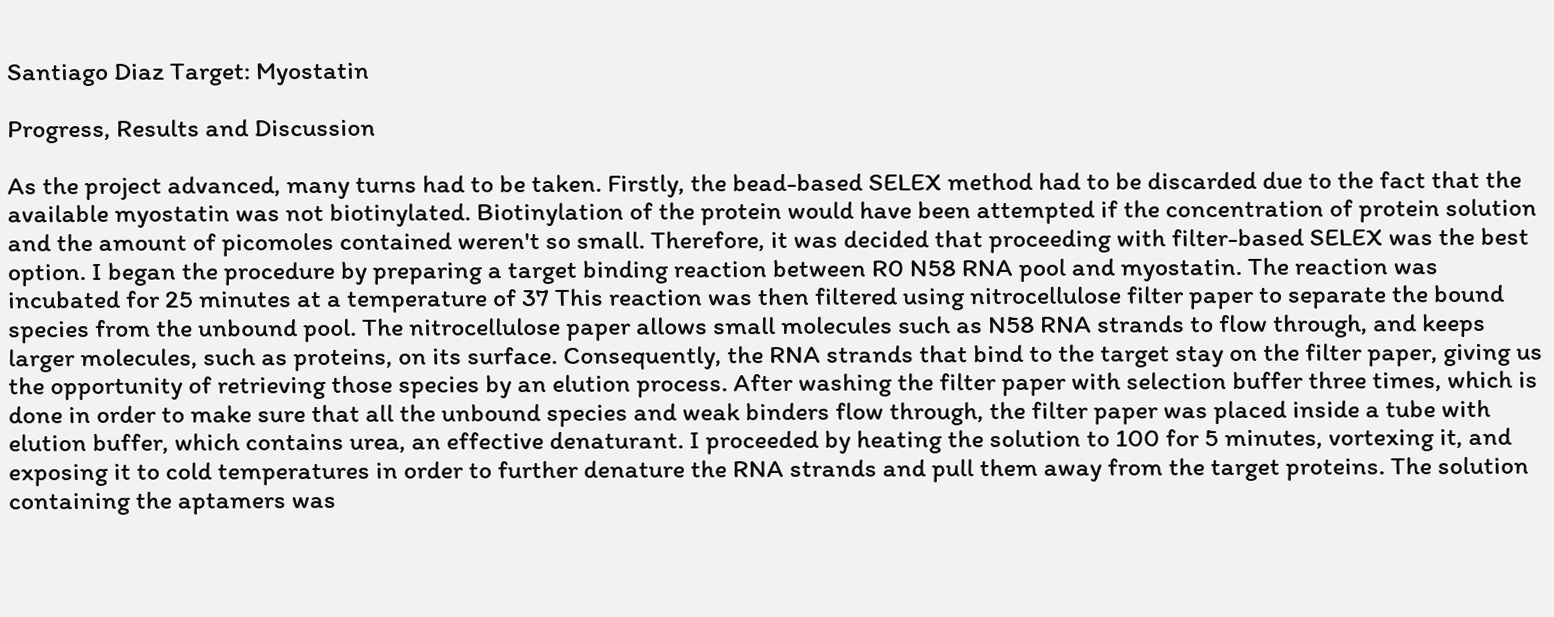Santiago Diaz Target: Myostatin

Progress, Results and Discussion

As the project advanced, many turns had to be taken. Firstly, the bead-based SELEX method had to be discarded due to the fact that the available myostatin was not biotinylated. Biotinylation of the protein would have been attempted if the concentration of protein solution and the amount of picomoles contained weren't so small. Therefore, it was decided that proceeding with filter-based SELEX was the best option. I began the procedure by preparing a target binding reaction between R0 N58 RNA pool and myostatin. The reaction was incubated for 25 minutes at a temperature of 37 This reaction was then filtered using nitrocellulose filter paper to separate the bound species from the unbound pool. The nitrocellulose paper allows small molecules such as N58 RNA strands to flow through, and keeps larger molecules, such as proteins, on its surface. Consequently, the RNA strands that bind to the target stay on the filter paper, giving us the opportunity of retrieving those species by an elution process. After washing the filter paper with selection buffer three times, which is done in order to make sure that all the unbound species and weak binders flow through, the filter paper was placed inside a tube with elution buffer, which contains urea, an effective denaturant. I proceeded by heating the solution to 100 for 5 minutes, vortexing it, and exposing it to cold temperatures in order to further denature the RNA strands and pull them away from the target proteins. The solution containing the aptamers was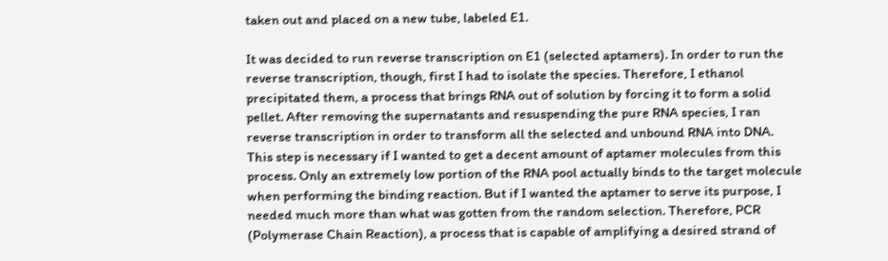taken out and placed on a new tube, labeled E1.

It was decided to run reverse transcription on E1 (selected aptamers). In order to run the reverse transcription, though, first I had to isolate the species. Therefore, I ethanol precipitated them, a process that brings RNA out of solution by forcing it to form a solid pellet. After removing the supernatants and resuspending the pure RNA species, I ran reverse transcription in order to transform all the selected and unbound RNA into DNA. This step is necessary if I wanted to get a decent amount of aptamer molecules from this process. Only an extremely low portion of the RNA pool actually binds to the target molecule when performing the binding reaction. But if I wanted the aptamer to serve its purpose, I needed much more than what was gotten from the random selection. Therefore, PCR (Polymerase Chain Reaction), a process that is capable of amplifying a desired strand of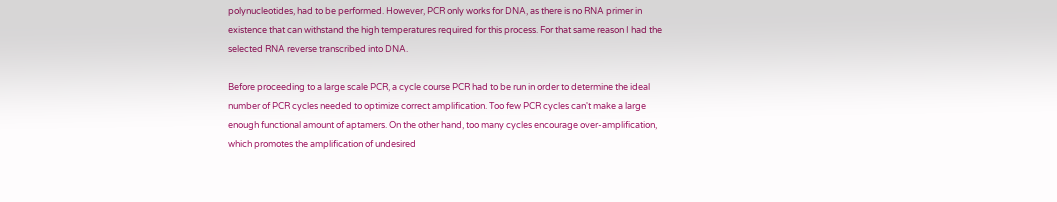polynucleotides, had to be performed. However, PCR only works for DNA, as there is no RNA primer in existence that can withstand the high temperatures required for this process. For that same reason I had the selected RNA reverse transcribed into DNA.

Before proceeding to a large scale PCR, a cycle course PCR had to be run in order to determine the ideal number of PCR cycles needed to optimize correct amplification. Too few PCR cycles can't make a large enough functional amount of aptamers. On the other hand, too many cycles encourage over-amplification, which promotes the amplification of undesired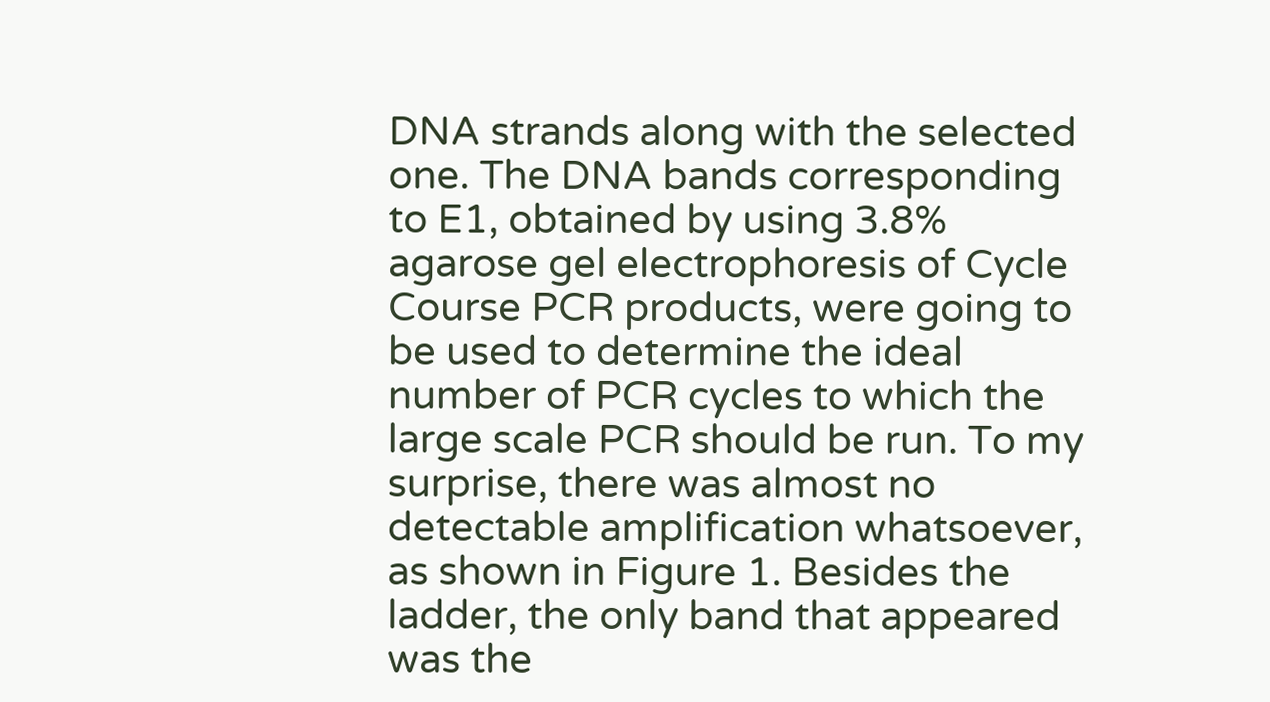DNA strands along with the selected one. The DNA bands corresponding to E1, obtained by using 3.8% agarose gel electrophoresis of Cycle Course PCR products, were going to be used to determine the ideal number of PCR cycles to which the large scale PCR should be run. To my surprise, there was almost no detectable amplification whatsoever, as shown in Figure 1. Besides the ladder, the only band that appeared was the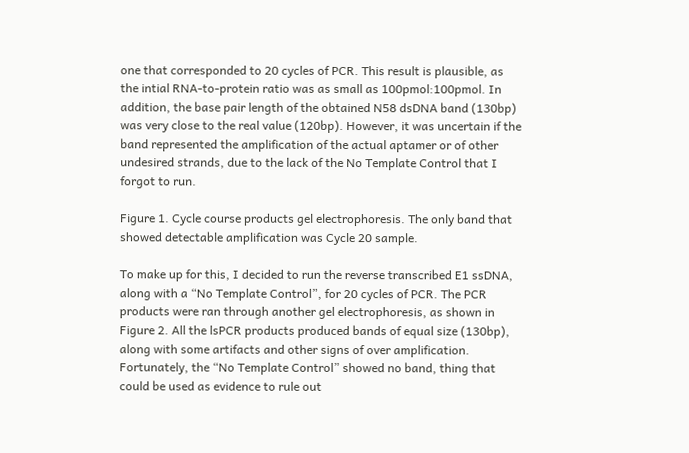one that corresponded to 20 cycles of PCR. This result is plausible, as the intial RNA-to-protein ratio was as small as 100pmol:100pmol. In addition, the base pair length of the obtained N58 dsDNA band (130bp) was very close to the real value (120bp). However, it was uncertain if the band represented the amplification of the actual aptamer or of other undesired strands, due to the lack of the No Template Control that I forgot to run.

Figure 1. Cycle course products gel electrophoresis. The only band that showed detectable amplification was Cycle 20 sample.

To make up for this, I decided to run the reverse transcribed E1 ssDNA, along with a “No Template Control”, for 20 cycles of PCR. The PCR products were ran through another gel electrophoresis, as shown in Figure 2. All the lsPCR products produced bands of equal size (130bp), along with some artifacts and other signs of over amplification. Fortunately, the “No Template Control” showed no band, thing that could be used as evidence to rule out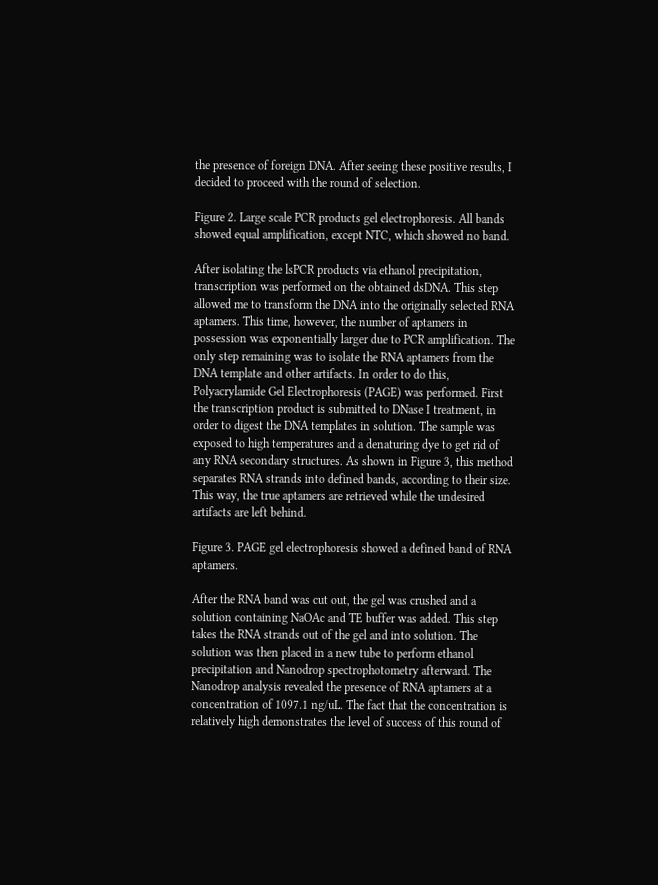the presence of foreign DNA. After seeing these positive results, I decided to proceed with the round of selection.

Figure 2. Large scale PCR products gel electrophoresis. All bands showed equal amplification, except NTC, which showed no band.

After isolating the lsPCR products via ethanol precipitation, transcription was performed on the obtained dsDNA. This step allowed me to transform the DNA into the originally selected RNA aptamers. This time, however, the number of aptamers in possession was exponentially larger due to PCR amplification. The only step remaining was to isolate the RNA aptamers from the DNA template and other artifacts. In order to do this, Polyacrylamide Gel Electrophoresis (PAGE) was performed. First the transcription product is submitted to DNase I treatment, in order to digest the DNA templates in solution. The sample was exposed to high temperatures and a denaturing dye to get rid of any RNA secondary structures. As shown in Figure 3, this method separates RNA strands into defined bands, according to their size. This way, the true aptamers are retrieved while the undesired artifacts are left behind.

Figure 3. PAGE gel electrophoresis showed a defined band of RNA aptamers.

After the RNA band was cut out, the gel was crushed and a solution containing NaOAc and TE buffer was added. This step takes the RNA strands out of the gel and into solution. The solution was then placed in a new tube to perform ethanol precipitation and Nanodrop spectrophotometry afterward. The Nanodrop analysis revealed the presence of RNA aptamers at a concentration of 1097.1 ng/uL. The fact that the concentration is relatively high demonstrates the level of success of this round of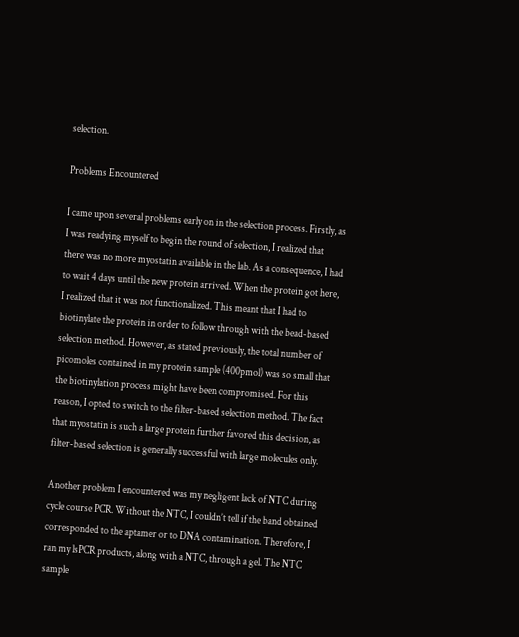selection.

Problems Encountered

I came upon several problems early on in the selection process. Firstly, as I was readying myself to begin the round of selection, I realized that there was no more myostatin available in the lab. As a consequence, I had to wait 4 days until the new protein arrived. When the protein got here, I realized that it was not functionalized. This meant that I had to biotinylate the protein in order to follow through with the bead-based selection method. However, as stated previously, the total number of picomoles contained in my protein sample (400pmol) was so small that the biotinylation process might have been compromised. For this reason, I opted to switch to the filter-based selection method. The fact that myostatin is such a large protein further favored this decision, as filter-based selection is generally successful with large molecules only.

Another problem I encountered was my negligent lack of NTC during cycle course PCR. Without the NTC, I couldn’t tell if the band obtained corresponded to the aptamer or to DNA contamination. Therefore, I ran my lsPCR products, along with a NTC, through a gel. The NTC sample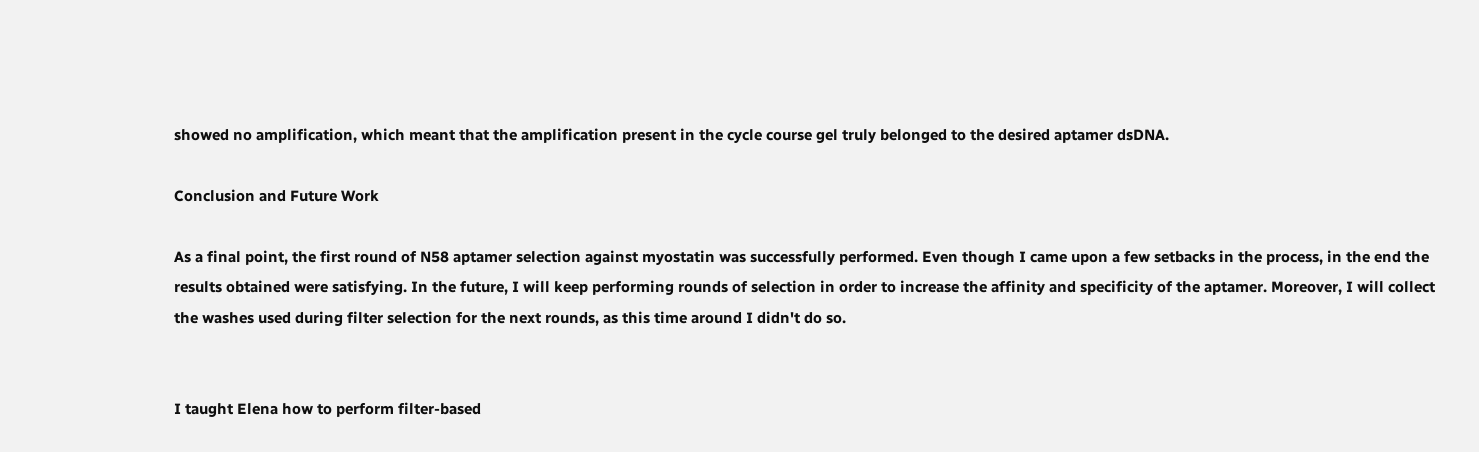showed no amplification, which meant that the amplification present in the cycle course gel truly belonged to the desired aptamer dsDNA.

Conclusion and Future Work

As a final point, the first round of N58 aptamer selection against myostatin was successfully performed. Even though I came upon a few setbacks in the process, in the end the results obtained were satisfying. In the future, I will keep performing rounds of selection in order to increase the affinity and specificity of the aptamer. Moreover, I will collect the washes used during filter selection for the next rounds, as this time around I didn't do so.


I taught Elena how to perform filter-based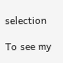selection

To see my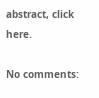abstract, click here.

No comments: